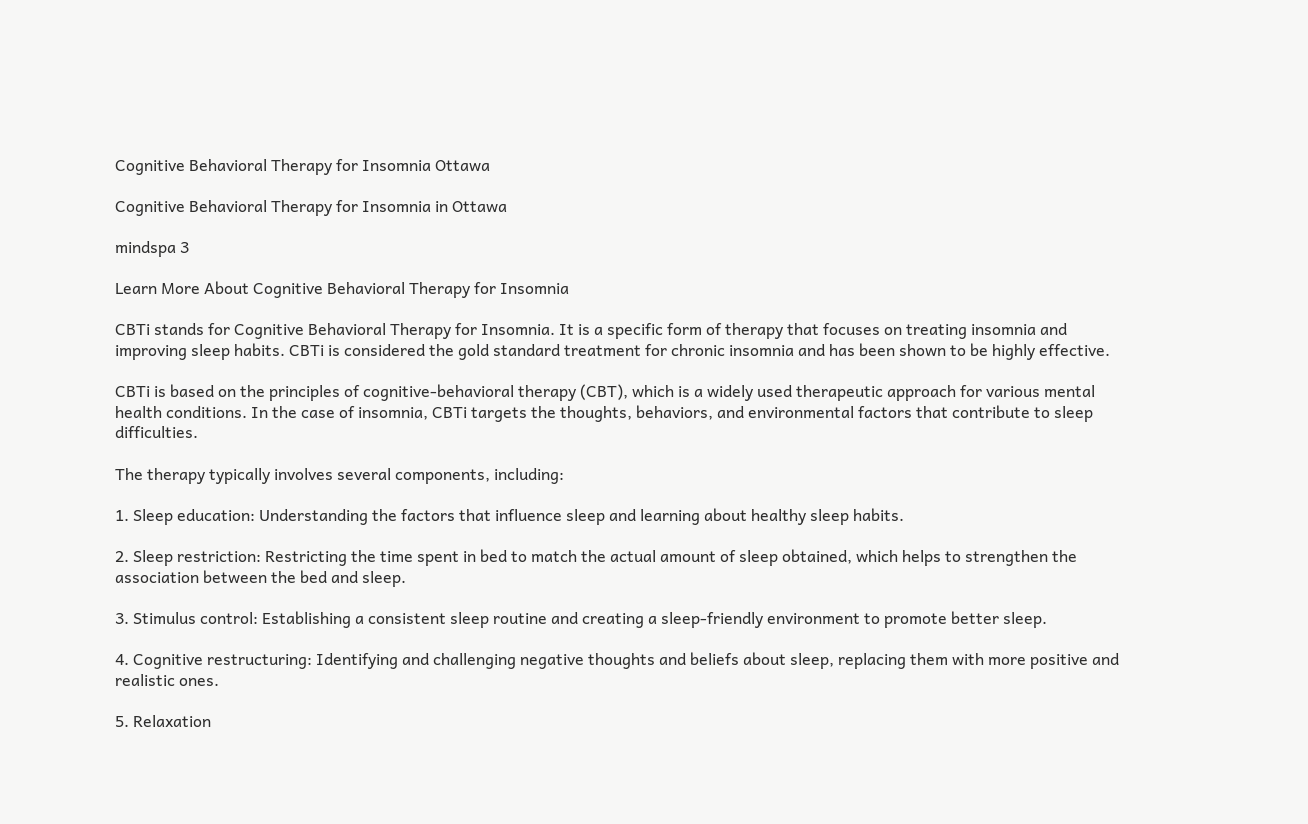Cognitive Behavioral Therapy for Insomnia Ottawa

Cognitive Behavioral Therapy for Insomnia in Ottawa

mindspa 3

Learn More About Cognitive Behavioral Therapy for Insomnia

CBTi stands for Cognitive Behavioral Therapy for Insomnia. It is a specific form of therapy that focuses on treating insomnia and improving sleep habits. CBTi is considered the gold standard treatment for chronic insomnia and has been shown to be highly effective.

CBTi is based on the principles of cognitive-behavioral therapy (CBT), which is a widely used therapeutic approach for various mental health conditions. In the case of insomnia, CBTi targets the thoughts, behaviors, and environmental factors that contribute to sleep difficulties.

The therapy typically involves several components, including:

1. Sleep education: Understanding the factors that influence sleep and learning about healthy sleep habits.

2. Sleep restriction: Restricting the time spent in bed to match the actual amount of sleep obtained, which helps to strengthen the association between the bed and sleep.

3. Stimulus control: Establishing a consistent sleep routine and creating a sleep-friendly environment to promote better sleep.

4. Cognitive restructuring: Identifying and challenging negative thoughts and beliefs about sleep, replacing them with more positive and realistic ones.

5. Relaxation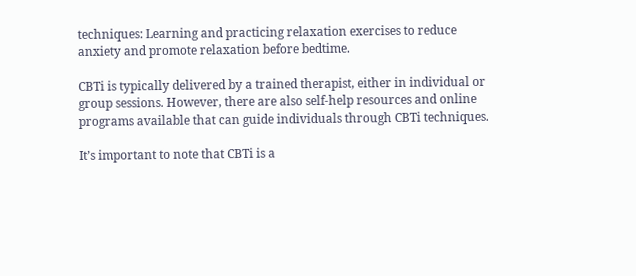techniques: Learning and practicing relaxation exercises to reduce anxiety and promote relaxation before bedtime.

CBTi is typically delivered by a trained therapist, either in individual or group sessions. However, there are also self-help resources and online programs available that can guide individuals through CBTi techniques.

It’s important to note that CBTi is a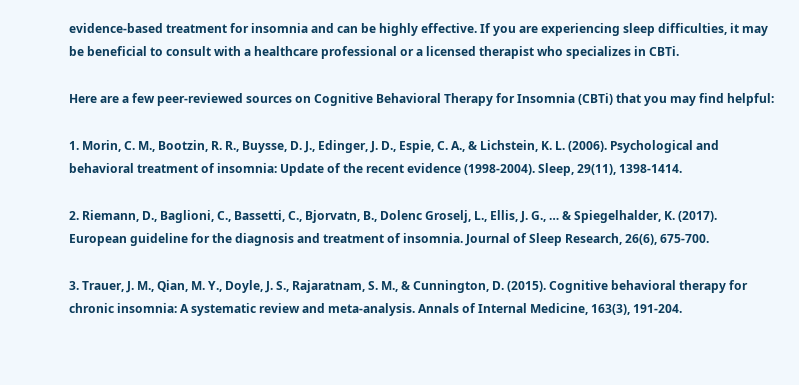evidence-based treatment for insomnia and can be highly effective. If you are experiencing sleep difficulties, it may be beneficial to consult with a healthcare professional or a licensed therapist who specializes in CBTi.

Here are a few peer-reviewed sources on Cognitive Behavioral Therapy for Insomnia (CBTi) that you may find helpful:

1. Morin, C. M., Bootzin, R. R., Buysse, D. J., Edinger, J. D., Espie, C. A., & Lichstein, K. L. (2006). Psychological and behavioral treatment of insomnia: Update of the recent evidence (1998-2004). Sleep, 29(11), 1398-1414.

2. Riemann, D., Baglioni, C., Bassetti, C., Bjorvatn, B., Dolenc Groselj, L., Ellis, J. G., … & Spiegelhalder, K. (2017). European guideline for the diagnosis and treatment of insomnia. Journal of Sleep Research, 26(6), 675-700.

3. Trauer, J. M., Qian, M. Y., Doyle, J. S., Rajaratnam, S. M., & Cunnington, D. (2015). Cognitive behavioral therapy for chronic insomnia: A systematic review and meta-analysis. Annals of Internal Medicine, 163(3), 191-204.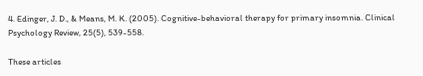4. Edinger, J. D., & Means, M. K. (2005). Cognitive-behavioral therapy for primary insomnia. Clinical Psychology Review, 25(5), 539-558.

These articles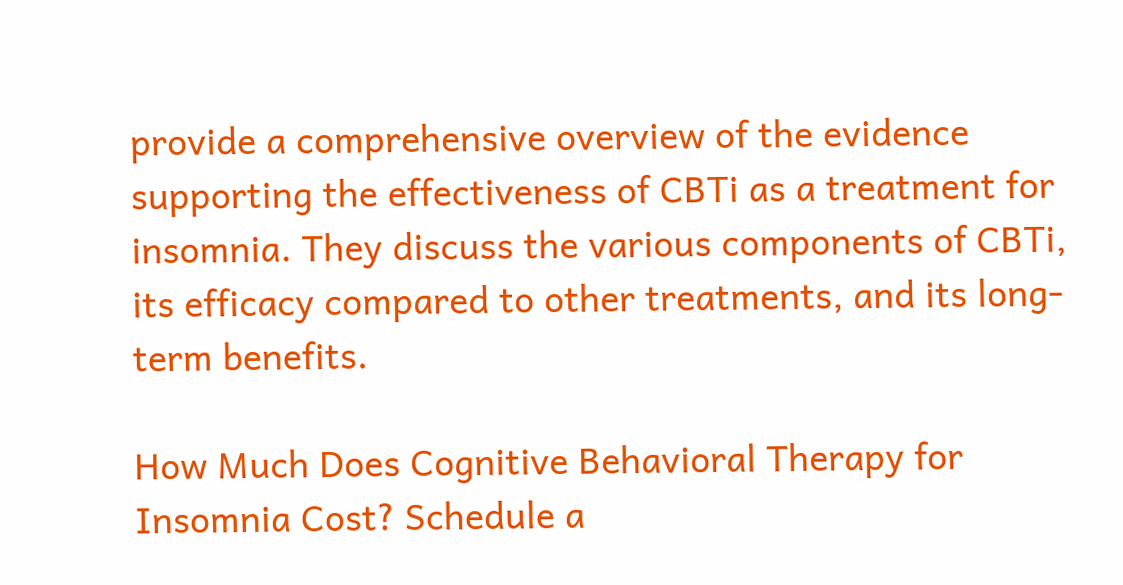provide a comprehensive overview of the evidence supporting the effectiveness of CBTi as a treatment for insomnia. They discuss the various components of CBTi, its efficacy compared to other treatments, and its long-term benefits.

How Much Does Cognitive Behavioral Therapy for Insomnia Cost? Schedule a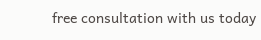free consultation with us today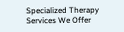Specialized Therapy Services We Offer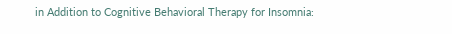in Addition to Cognitive Behavioral Therapy for Insomnia: